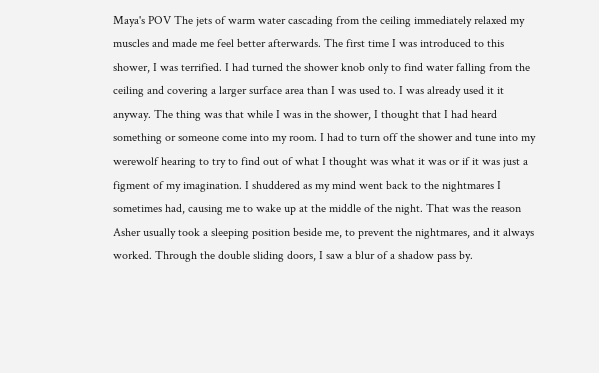Maya's POV The jets of warm water cascading from the ceiling immediately relaxed my muscles and made me feel better afterwards. The first time I was introduced to this shower, I was terrified. I had turned the shower knob only to find water falling from the ceiling and covering a larger surface area than I was used to. I was already used it it anyway. The thing was that while I was in the shower, I thought that I had heard something or someone come into my room. I had to turn off the shower and tune into my werewolf hearing to try to find out of what I thought was what it was or if it was just a figment of my imagination. I shuddered as my mind went back to the nightmares I sometimes had, causing me to wake up at the middle of the night. That was the reason Asher usually took a sleeping position beside me, to prevent the nightmares, and it always worked. Through the double sliding doors, I saw a blur of a shadow pass by.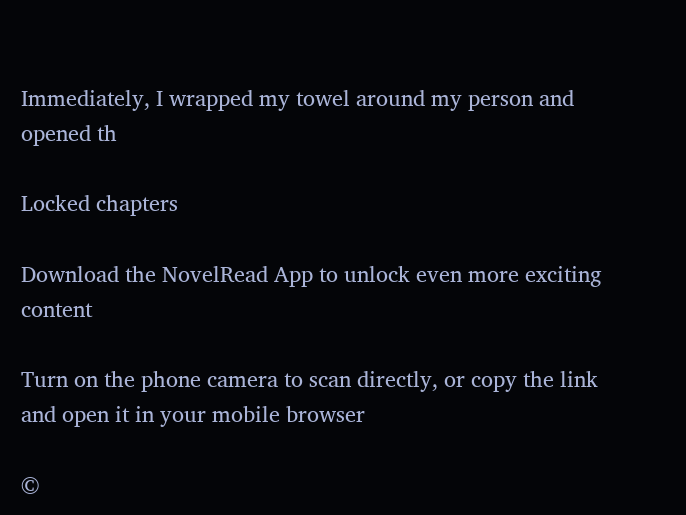Immediately, I wrapped my towel around my person and opened th

Locked chapters

Download the NovelRead App to unlock even more exciting content

Turn on the phone camera to scan directly, or copy the link and open it in your mobile browser

©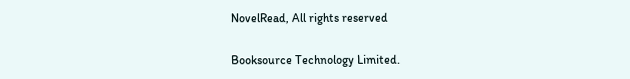NovelRead, All rights reserved

Booksource Technology Limited.